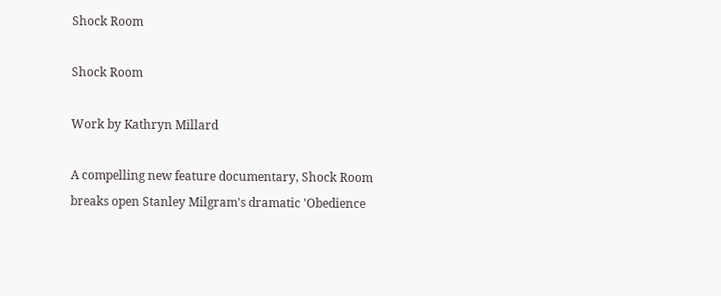Shock Room

Shock Room

Work by Kathryn Millard

A compelling new feature documentary, Shock Room breaks open Stanley Milgram's dramatic 'Obedience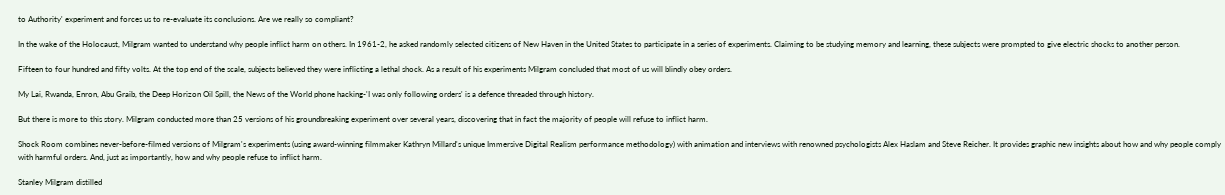to Authority' experiment and forces us to re-evaluate its conclusions. Are we really so compliant?

In the wake of the Holocaust, Milgram wanted to understand why people inflict harm on others. In 1961-2, he asked randomly selected citizens of New Haven in the United States to participate in a series of experiments. Claiming to be studying memory and learning, these subjects were prompted to give electric shocks to another person.

Fifteen to four hundred and fifty volts. At the top end of the scale, subjects believed they were inflicting a lethal shock. As a result of his experiments Milgram concluded that most of us will blindly obey orders.

My Lai, Rwanda, Enron, Abu Graib, the Deep Horizon Oil Spill, the News of the World phone hacking-'I was only following orders' is a defence threaded through history.

But there is more to this story. Milgram conducted more than 25 versions of his groundbreaking experiment over several years, discovering that in fact the majority of people will refuse to inflict harm.

Shock Room combines never-before-filmed versions of Milgram's experiments (using award-winning filmmaker Kathryn Millard's unique Immersive Digital Realism performance methodology) with animation and interviews with renowned psychologists Alex Haslam and Steve Reicher. It provides graphic new insights about how and why people comply with harmful orders. And, just as importantly, how and why people refuse to inflict harm.

Stanley Milgram distilled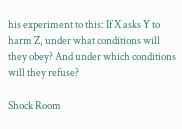his experiment to this: If X asks Y to harm Z, under what conditions will they obey? And under which conditions will they refuse?

Shock Room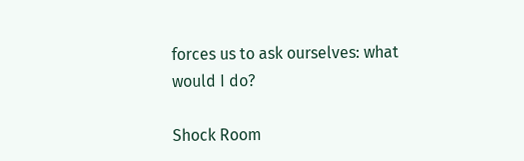forces us to ask ourselves: what would I do?

Shock Room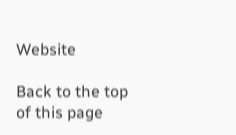Website

Back to the top of this page